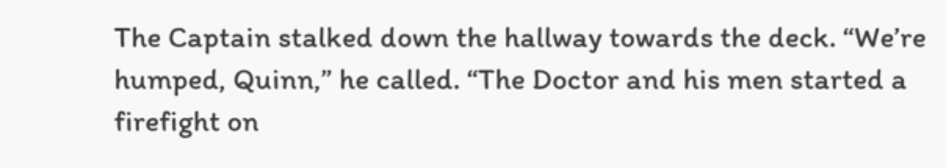The Captain stalked down the hallway towards the deck. “We’re humped, Quinn,” he called. “The Doctor and his men started a firefight on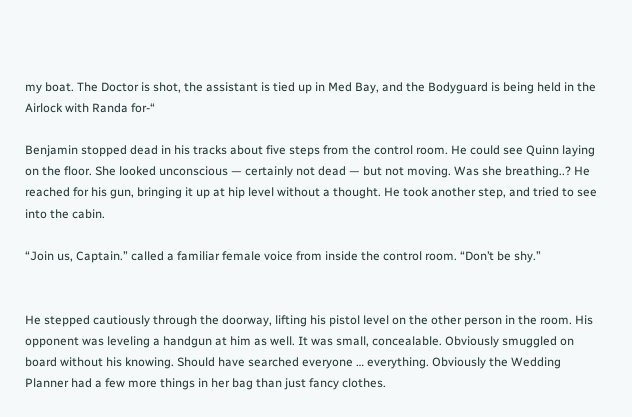my boat. The Doctor is shot, the assistant is tied up in Med Bay, and the Bodyguard is being held in the Airlock with Randa for-“

Benjamin stopped dead in his tracks about five steps from the control room. He could see Quinn laying on the floor. She looked unconscious — certainly not dead — but not moving. Was she breathing..? He reached for his gun, bringing it up at hip level without a thought. He took another step, and tried to see into the cabin.

“Join us, Captain.” called a familiar female voice from inside the control room. “Don’t be shy.”


He stepped cautiously through the doorway, lifting his pistol level on the other person in the room. His opponent was leveling a handgun at him as well. It was small, concealable. Obviously smuggled on board without his knowing. Should have searched everyone … everything. Obviously the Wedding Planner had a few more things in her bag than just fancy clothes.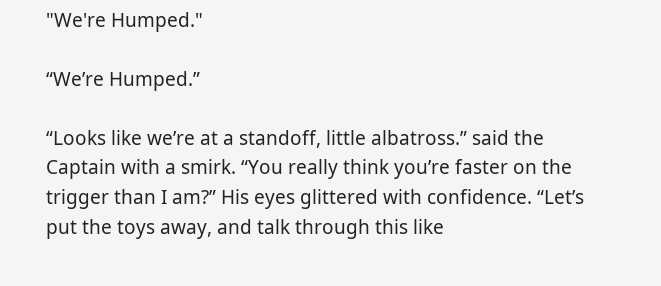"We're Humped."

“We’re Humped.”

“Looks like we’re at a standoff, little albatross.” said the Captain with a smirk. “You really think you’re faster on the trigger than I am?” His eyes glittered with confidence. “Let’s put the toys away, and talk through this like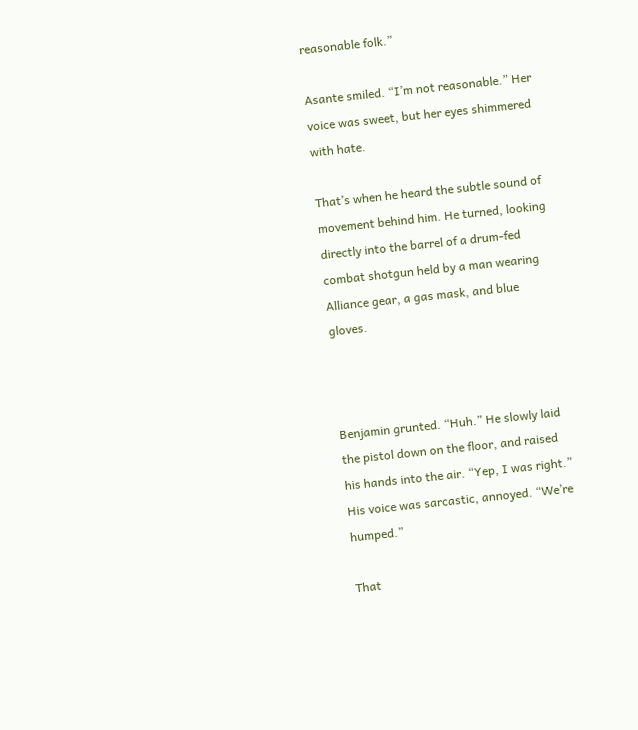reasonable folk.”

Asante smiled. “I’m not reasonable.” Her voice was sweet, but her eyes shimmered with hate.

That’s when he heard the subtle sound of movement behind him. He turned, looking directly into the barrel of a drum-fed combat shotgun held by a man wearing Alliance gear, a gas mask, and blue gloves.



Benjamin grunted. “Huh.” He slowly laid the pistol down on the floor, and raised his hands into the air. “Yep, I was right.” His voice was sarcastic, annoyed. “We’re humped.”

That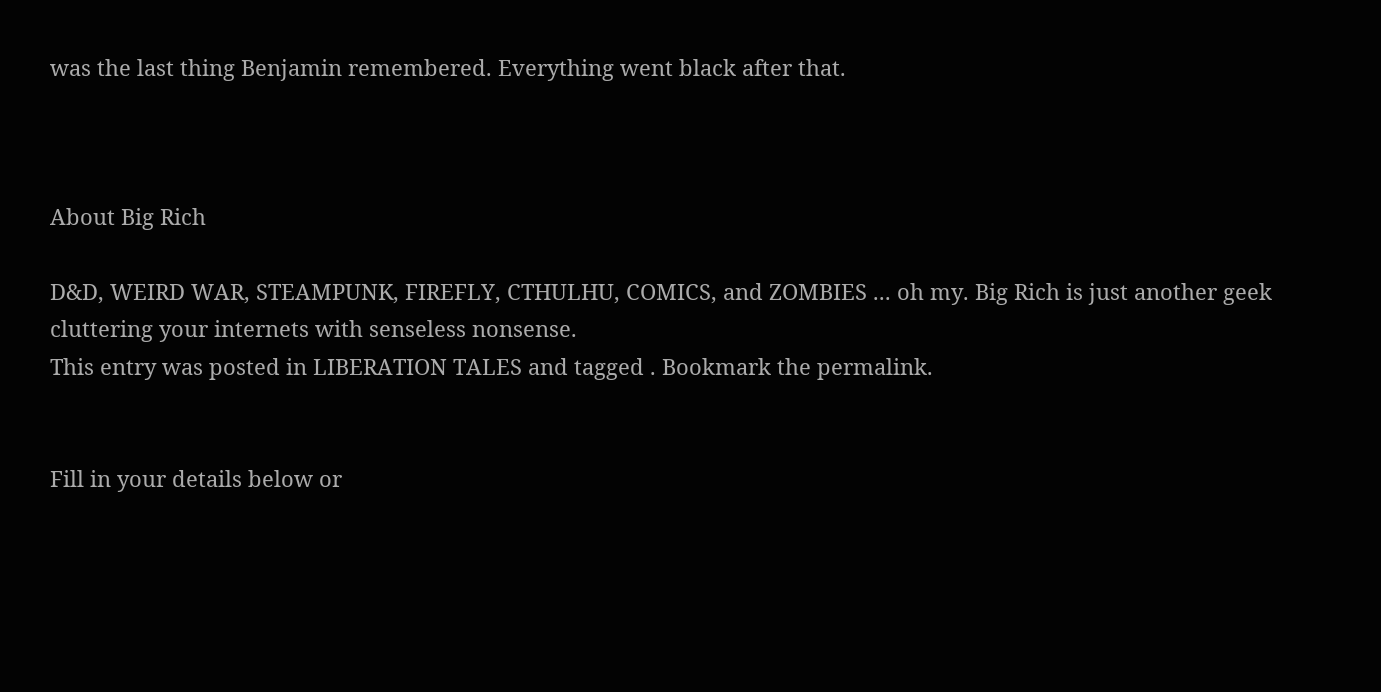was the last thing Benjamin remembered. Everything went black after that.



About Big Rich

D&D, WEIRD WAR, STEAMPUNK, FIREFLY, CTHULHU, COMICS, and ZOMBIES ... oh my. Big Rich is just another geek cluttering your internets with senseless nonsense.
This entry was posted in LIBERATION TALES and tagged . Bookmark the permalink.


Fill in your details below or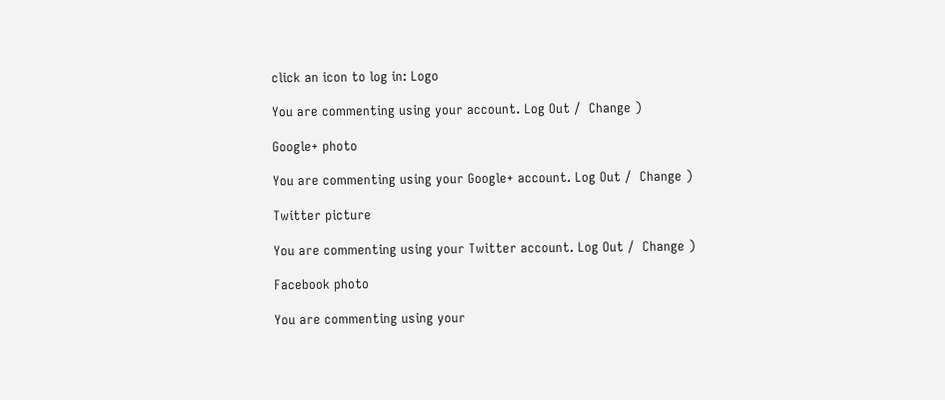click an icon to log in: Logo

You are commenting using your account. Log Out /  Change )

Google+ photo

You are commenting using your Google+ account. Log Out /  Change )

Twitter picture

You are commenting using your Twitter account. Log Out /  Change )

Facebook photo

You are commenting using your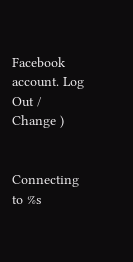Facebook account. Log Out /  Change )


Connecting to %s